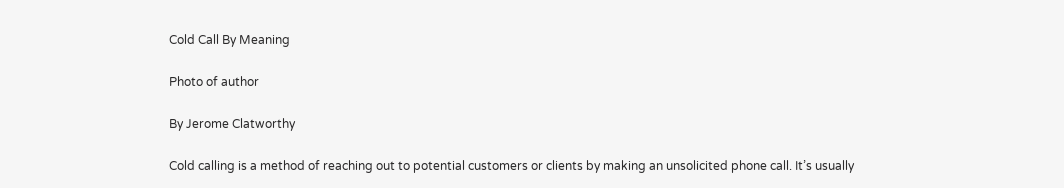Cold Call By Meaning

Photo of author

By Jerome Clatworthy

Cold calling is a method of reaching out to potential customers or clients by making an unsolicited phone call. It’s usually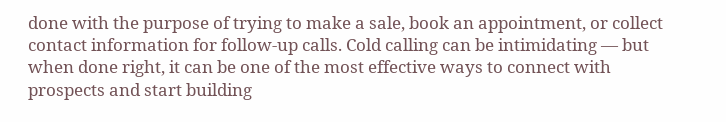done with the purpose of trying to make a sale, book an appointment, or collect contact information for follow-up calls. Cold calling can be intimidating — but when done right, it can be one of the most effective ways to connect with prospects and start building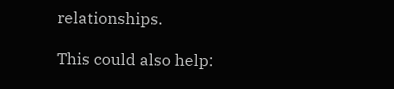relationships.

This could also help: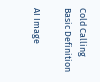Cold Calling Basic Definition

AI Image